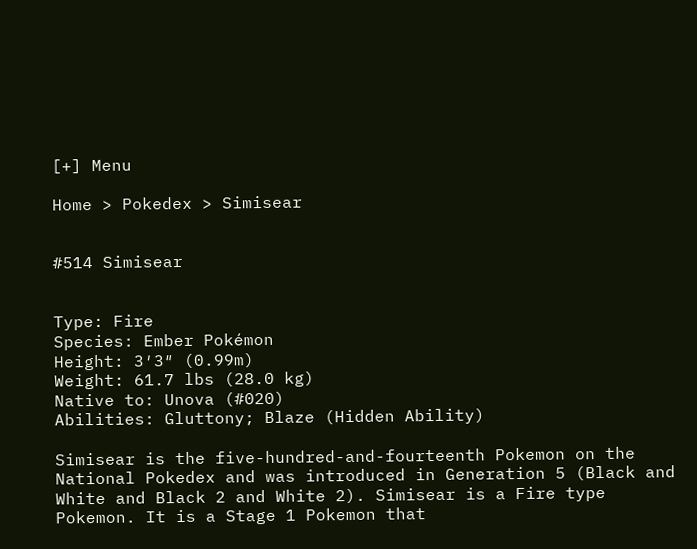[+] Menu

Home > Pokedex > Simisear


#514 Simisear


Type: Fire
Species: Ember Pokémon
Height: 3′3″ (0.99m)
Weight: 61.7 lbs (28.0 kg)
Native to: Unova (#020)
Abilities: Gluttony; Blaze (Hidden Ability)

Simisear is the five-hundred-and-fourteenth Pokemon on the National Pokedex and was introduced in Generation 5 (Black and White and Black 2 and White 2). Simisear is a Fire type Pokemon. It is a Stage 1 Pokemon that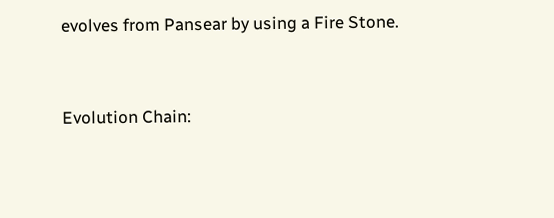evolves from Pansear by using a Fire Stone.


Evolution Chain: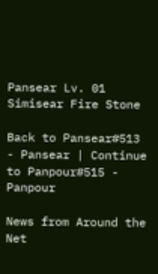Pansear Lv. 01
Simisear Fire Stone

Back to Pansear#513 - Pansear | Continue to Panpour#515 - Panpour

News from Around the Net